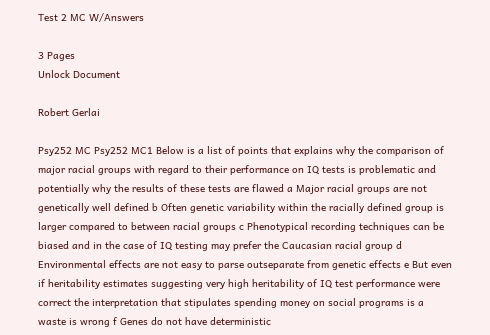Test 2 MC W/Answers

3 Pages
Unlock Document

Robert Gerlai

Psy252 MC Psy252 MC1 Below is a list of points that explains why the comparison of major racial groups with regard to their performance on IQ tests is problematic and potentially why the results of these tests are flawed a Major racial groups are not genetically well defined b Often genetic variability within the racially defined group is larger compared to between racial groups c Phenotypical recording techniques can be biased and in the case of IQ testing may prefer the Caucasian racial group d Environmental effects are not easy to parse outseparate from genetic effects e But even if heritability estimates suggesting very high heritability of IQ test performance were correct the interpretation that stipulates spending money on social programs is a waste is wrong f Genes do not have deterministic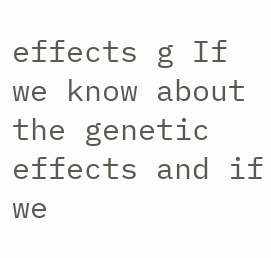effects g If we know about the genetic effects and if we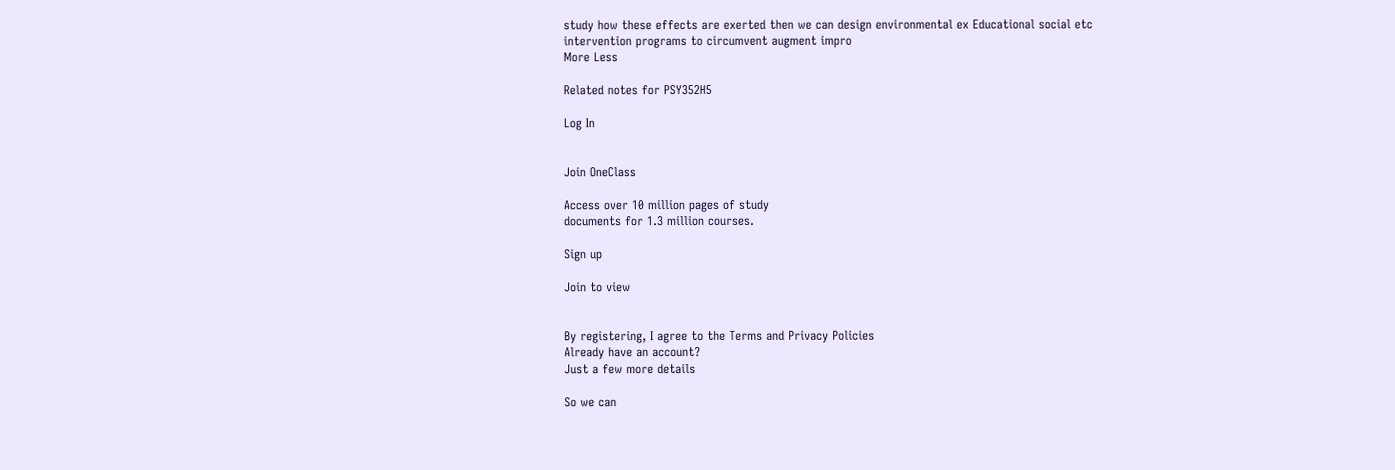study how these effects are exerted then we can design environmental ex Educational social etc intervention programs to circumvent augment impro
More Less

Related notes for PSY352H5

Log In


Join OneClass

Access over 10 million pages of study
documents for 1.3 million courses.

Sign up

Join to view


By registering, I agree to the Terms and Privacy Policies
Already have an account?
Just a few more details

So we can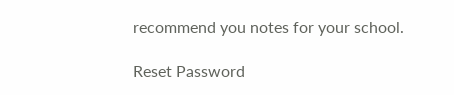recommend you notes for your school.

Reset Password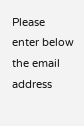Please enter below the email address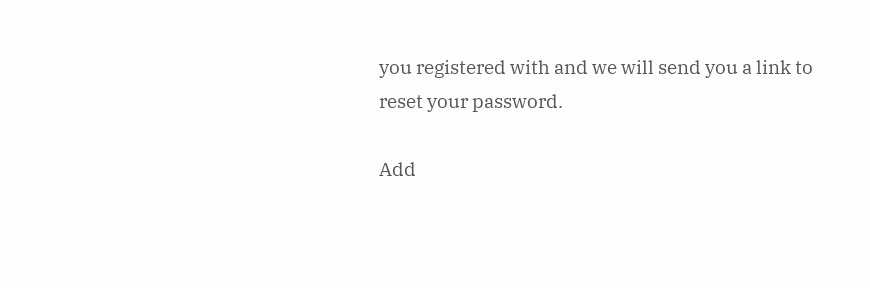you registered with and we will send you a link to reset your password.

Add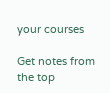your courses

Get notes from the top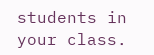students in your class.